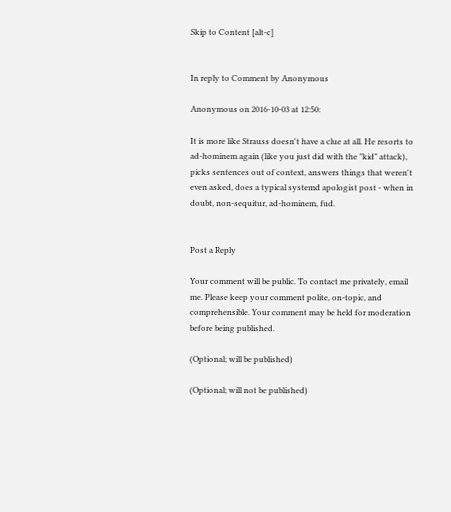Skip to Content [alt-c]


In reply to Comment by Anonymous

Anonymous on 2016-10-03 at 12:50:

It is more like Strauss doesn't have a clue at all. He resorts to ad-hominem again (like you just did with the "kid" attack), picks sentences out of context, answers things that weren't even asked, does a typical systemd apologist post - when in doubt, non-sequitur, ad-hominem, fud.


Post a Reply

Your comment will be public. To contact me privately, email me. Please keep your comment polite, on-topic, and comprehensible. Your comment may be held for moderation before being published.

(Optional; will be published)

(Optional; will not be published)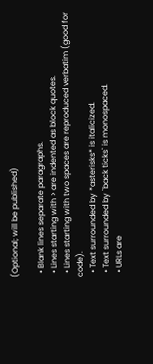(Optional; will be published)

  • Blank lines separate paragraphs.
  • Lines starting with > are indented as block quotes.
  • Lines starting with two spaces are reproduced verbatim (good for code).
  • Text surrounded by *asterisks* is italicized.
  • Text surrounded by `back ticks` is monospaced.
  • URLs are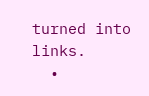turned into links.
  •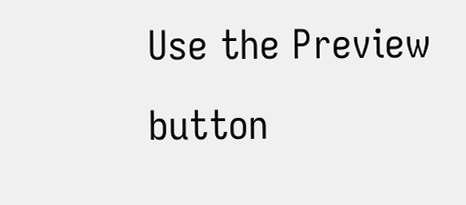Use the Preview button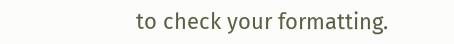to check your formatting.